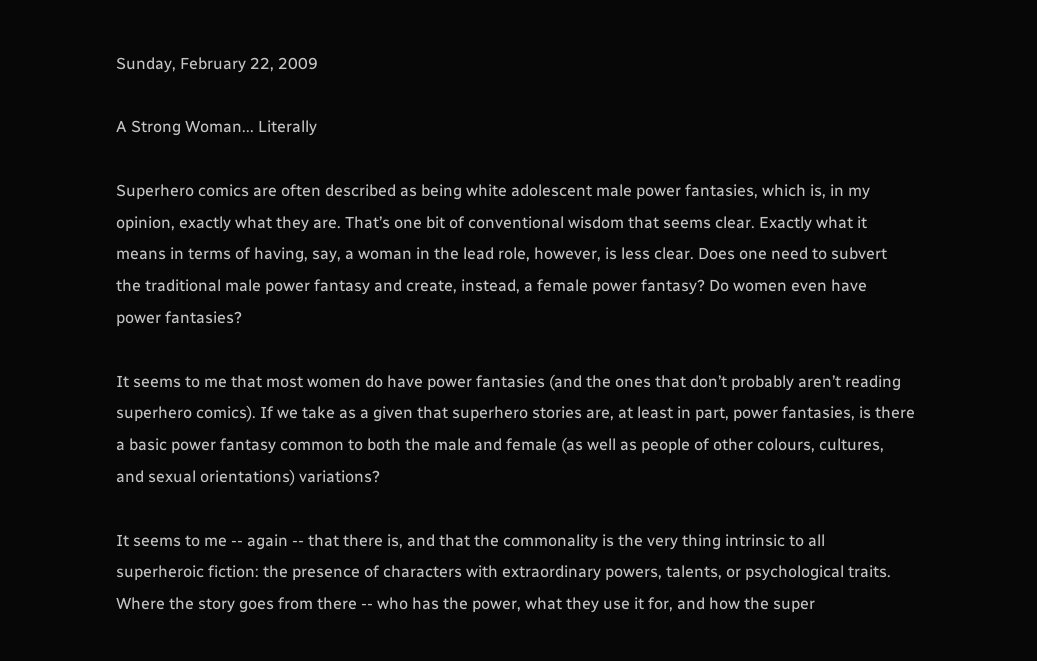Sunday, February 22, 2009

A Strong Woman... Literally

Superhero comics are often described as being white adolescent male power fantasies, which is, in my opinion, exactly what they are. That’s one bit of conventional wisdom that seems clear. Exactly what it means in terms of having, say, a woman in the lead role, however, is less clear. Does one need to subvert the traditional male power fantasy and create, instead, a female power fantasy? Do women even have power fantasies?

It seems to me that most women do have power fantasies (and the ones that don’t probably aren’t reading superhero comics). If we take as a given that superhero stories are, at least in part, power fantasies, is there a basic power fantasy common to both the male and female (as well as people of other colours, cultures, and sexual orientations) variations?

It seems to me -- again -- that there is, and that the commonality is the very thing intrinsic to all superheroic fiction: the presence of characters with extraordinary powers, talents, or psychological traits. Where the story goes from there -- who has the power, what they use it for, and how the super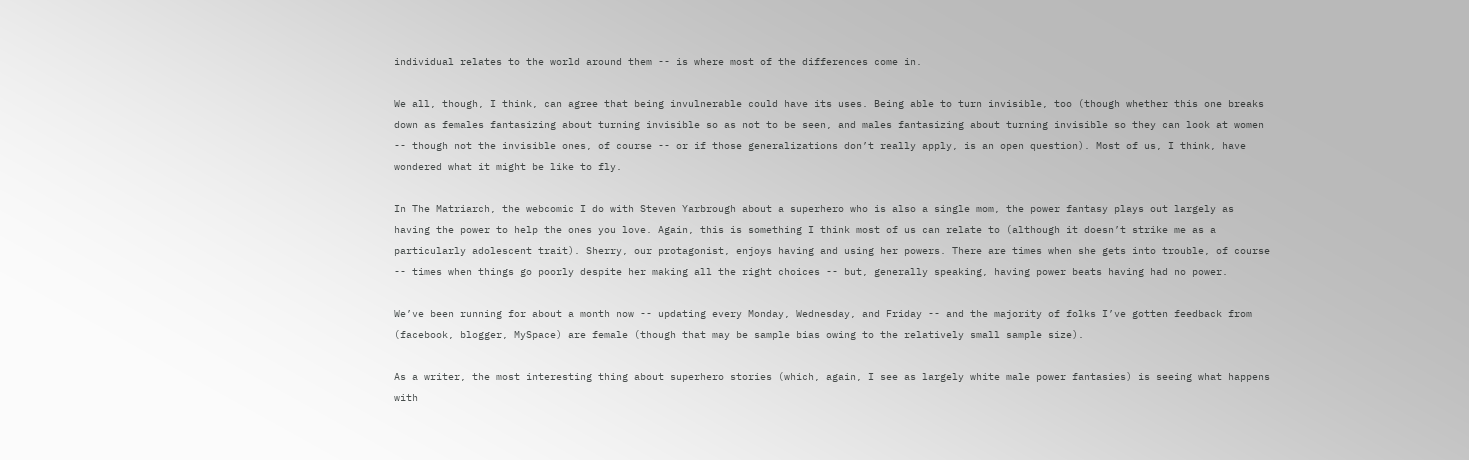individual relates to the world around them -- is where most of the differences come in.

We all, though, I think, can agree that being invulnerable could have its uses. Being able to turn invisible, too (though whether this one breaks down as females fantasizing about turning invisible so as not to be seen, and males fantasizing about turning invisible so they can look at women -- though not the invisible ones, of course -- or if those generalizations don’t really apply, is an open question). Most of us, I think, have wondered what it might be like to fly.

In The Matriarch, the webcomic I do with Steven Yarbrough about a superhero who is also a single mom, the power fantasy plays out largely as having the power to help the ones you love. Again, this is something I think most of us can relate to (although it doesn’t strike me as a particularly adolescent trait). Sherry, our protagonist, enjoys having and using her powers. There are times when she gets into trouble, of course -- times when things go poorly despite her making all the right choices -- but, generally speaking, having power beats having had no power.

We’ve been running for about a month now -- updating every Monday, Wednesday, and Friday -- and the majority of folks I’ve gotten feedback from (facebook, blogger, MySpace) are female (though that may be sample bias owing to the relatively small sample size).

As a writer, the most interesting thing about superhero stories (which, again, I see as largely white male power fantasies) is seeing what happens with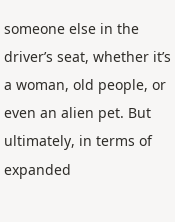someone else in the driver’s seat, whether it’s a woman, old people, or even an alien pet. But ultimately, in terms of expanded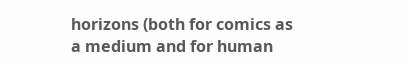horizons (both for comics as a medium and for human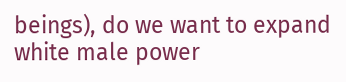beings), do we want to expand white male power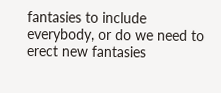fantasies to include everybody, or do we need to erect new fantasies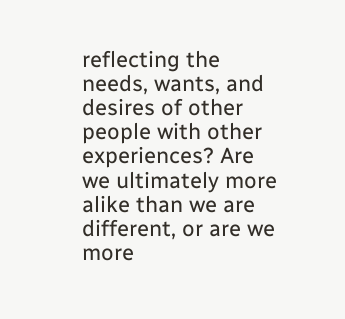reflecting the needs, wants, and desires of other people with other experiences? Are we ultimately more alike than we are different, or are we more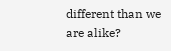different than we are alike?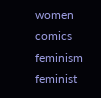women comics feminism feminist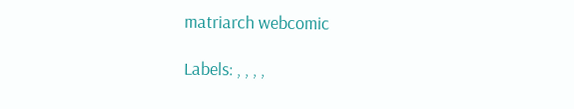matriarch webcomic

Labels: , , , ,